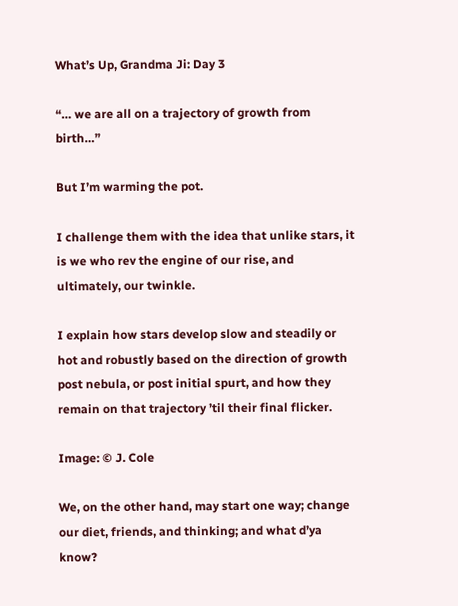What’s Up, Grandma Ji: Day 3

“… we are all on a trajectory of growth from birth…”

But I’m warming the pot.

I challenge them with the idea that unlike stars, it is we who rev the engine of our rise, and ultimately, our twinkle.

I explain how stars develop slow and steadily or hot and robustly based on the direction of growth post nebula, or post initial spurt, and how they remain on that trajectory ’til their final flicker.

Image: © J. Cole

We, on the other hand, may start one way; change our diet, friends, and thinking; and what d’ya know?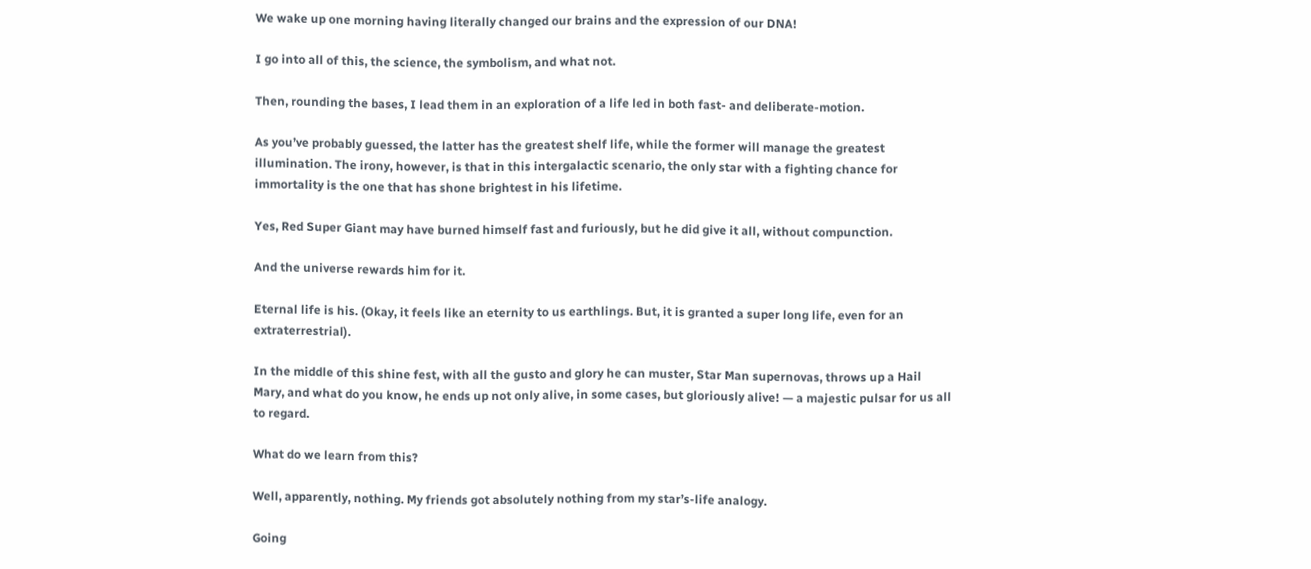We wake up one morning having literally changed our brains and the expression of our DNA!

I go into all of this, the science, the symbolism, and what not.

Then, rounding the bases, I lead them in an exploration of a life led in both fast- and deliberate-motion.

As you’ve probably guessed, the latter has the greatest shelf life, while the former will manage the greatest illumination. The irony, however, is that in this intergalactic scenario, the only star with a fighting chance for immortality is the one that has shone brightest in his lifetime.

Yes, Red Super Giant may have burned himself fast and furiously, but he did give it all, without compunction.

And the universe rewards him for it.

Eternal life is his. (Okay, it feels like an eternity to us earthlings. But, it is granted a super long life, even for an extraterrestrial).

In the middle of this shine fest, with all the gusto and glory he can muster, Star Man supernovas, throws up a Hail Mary, and what do you know, he ends up not only alive, in some cases, but gloriously alive! — a majestic pulsar for us all to regard.

What do we learn from this?

Well, apparently, nothing. My friends got absolutely nothing from my star’s-life analogy.

Going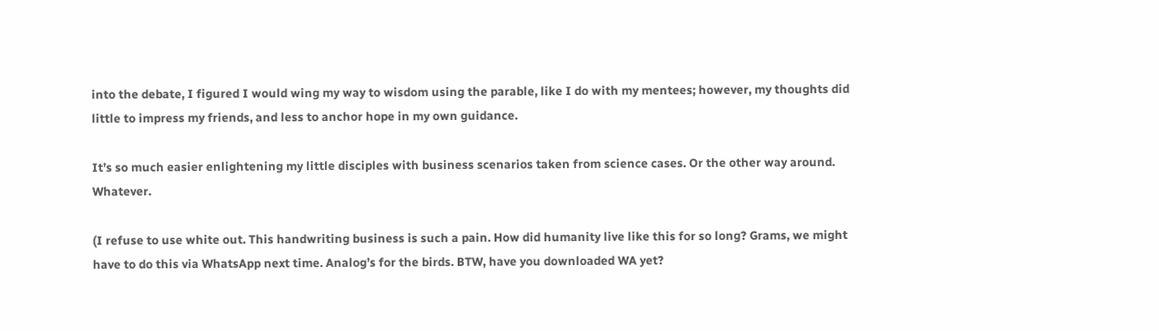into the debate, I figured I would wing my way to wisdom using the parable, like I do with my mentees; however, my thoughts did little to impress my friends, and less to anchor hope in my own guidance.

It’s so much easier enlightening my little disciples with business scenarios taken from science cases. Or the other way around. Whatever.

(I refuse to use white out. This handwriting business is such a pain. How did humanity live like this for so long? Grams, we might have to do this via WhatsApp next time. Analog’s for the birds. BTW, have you downloaded WA yet?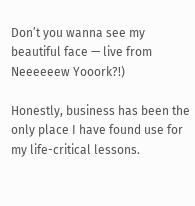Don’t you wanna see my beautiful face — live from Neeeeeew Yooork?!)

Honestly, business has been the only place I have found use for my life-critical lessons.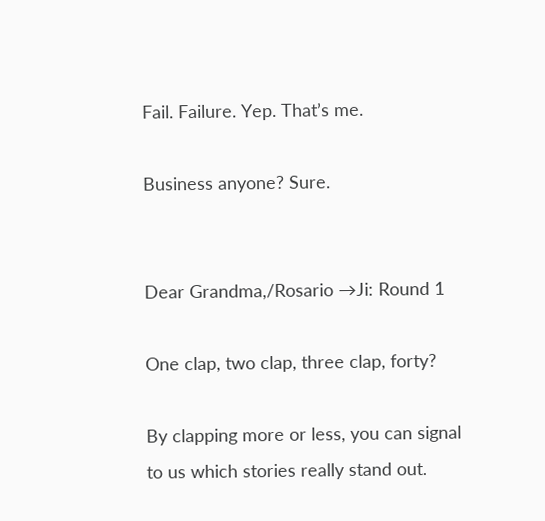Fail. Failure. Yep. That’s me.

Business anyone? Sure.


Dear Grandma,/Rosario →Ji: Round 1

One clap, two clap, three clap, forty?

By clapping more or less, you can signal to us which stories really stand out.